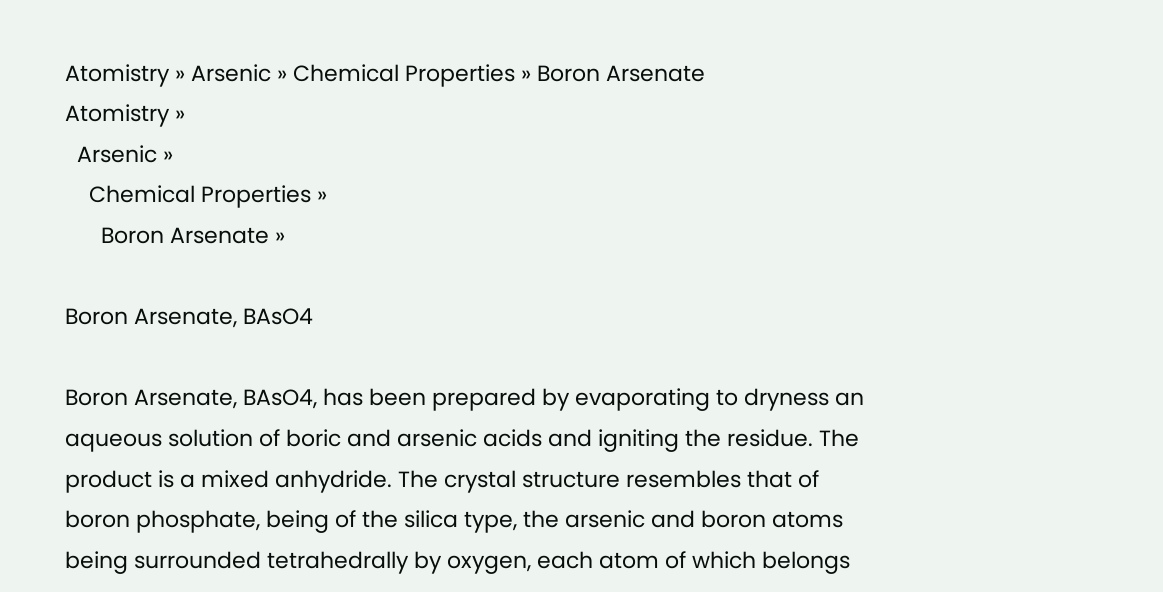Atomistry » Arsenic » Chemical Properties » Boron Arsenate
Atomistry »
  Arsenic »
    Chemical Properties »
      Boron Arsenate »

Boron Arsenate, BAsO4

Boron Arsenate, BAsO4, has been prepared by evaporating to dryness an aqueous solution of boric and arsenic acids and igniting the residue. The product is a mixed anhydride. The crystal structure resembles that of boron phosphate, being of the silica type, the arsenic and boron atoms being surrounded tetrahedrally by oxygen, each atom of which belongs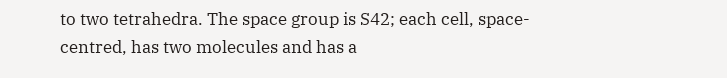to two tetrahedra. The space group is S42; each cell, space-centred, has two molecules and has a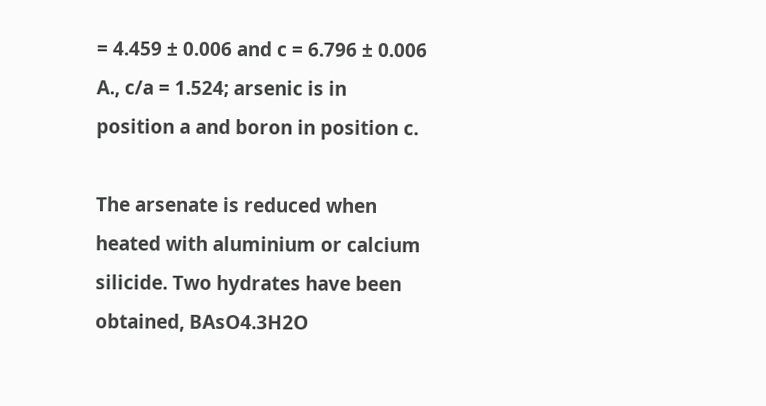= 4.459 ± 0.006 and c = 6.796 ± 0.006 A., c/a = 1.524; arsenic is in position a and boron in position c.

The arsenate is reduced when heated with aluminium or calcium silicide. Two hydrates have been obtained, BAsO4.3H2O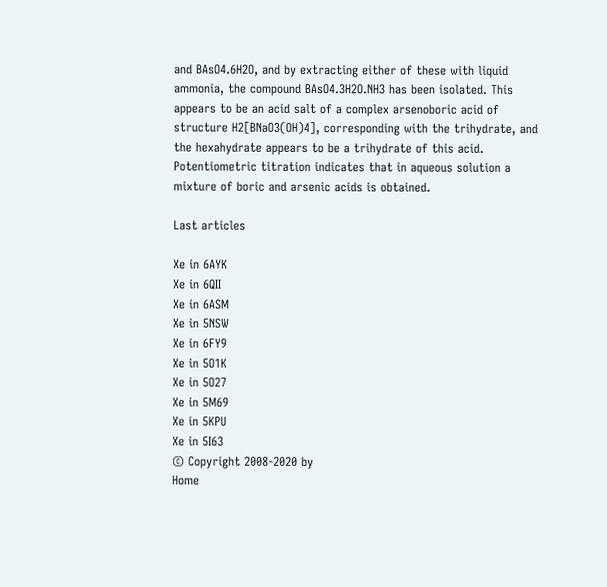and BAsO4.6H2O, and by extracting either of these with liquid ammonia, the compound BAsO4.3H2O.NH3 has been isolated. This appears to be an acid salt of a complex arsenoboric acid of structure H2[BNaO3(OH)4], corresponding with the trihydrate, and the hexahydrate appears to be a trihydrate of this acid. Potentiometric titration indicates that in aqueous solution a mixture of boric and arsenic acids is obtained.

Last articles

Xe in 6AYK
Xe in 6QII
Xe in 6ASM
Xe in 5NSW
Xe in 6FY9
Xe in 5O1K
Xe in 5O27
Xe in 5M69
Xe in 5KPU
Xe in 5I63
© Copyright 2008-2020 by
Home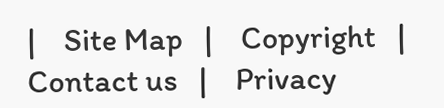|    Site Map   |    Copyright   |    Contact us   |    Privacy